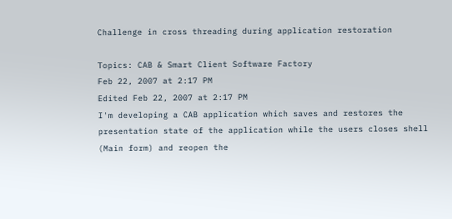Challenge in cross threading during application restoration

Topics: CAB & Smart Client Software Factory
Feb 22, 2007 at 2:17 PM
Edited Feb 22, 2007 at 2:17 PM
I'm developing a CAB application which saves and restores the presentation state of the application while the users closes shell (Main form) and reopen the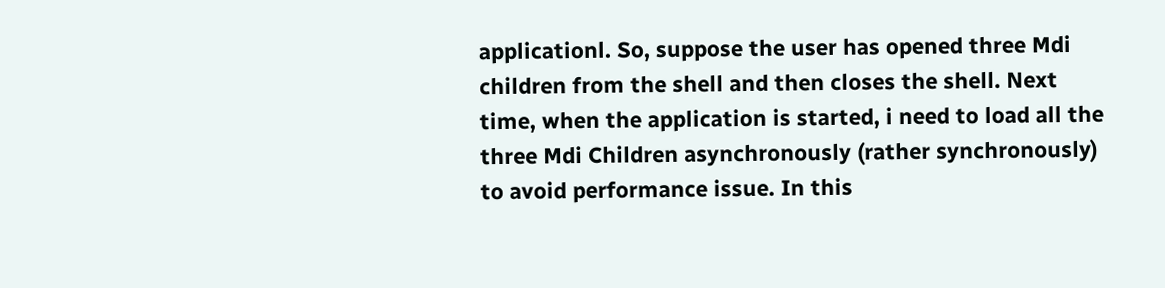applicationl. So, suppose the user has opened three Mdi children from the shell and then closes the shell. Next time, when the application is started, i need to load all the three Mdi Children asynchronously (rather synchronously) to avoid performance issue. In this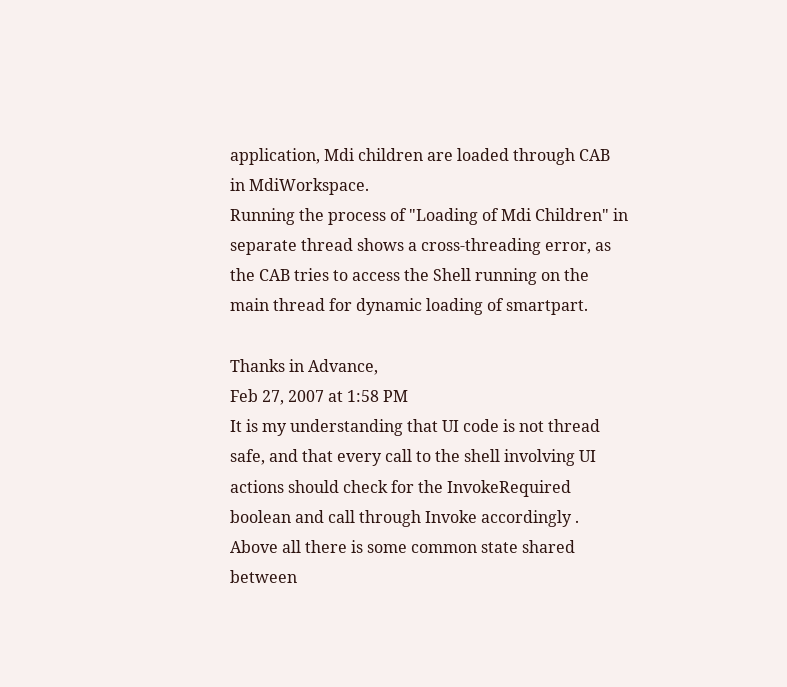application, Mdi children are loaded through CAB in MdiWorkspace.
Running the process of "Loading of Mdi Children" in separate thread shows a cross-threading error, as the CAB tries to access the Shell running on the main thread for dynamic loading of smartpart.

Thanks in Advance,
Feb 27, 2007 at 1:58 PM
It is my understanding that UI code is not thread safe, and that every call to the shell involving UI actions should check for the InvokeRequired boolean and call through Invoke accordingly . Above all there is some common state shared between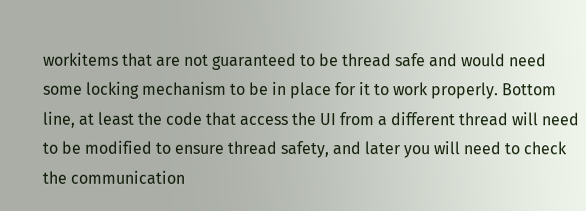workitems that are not guaranteed to be thread safe and would need some locking mechanism to be in place for it to work properly. Bottom line, at least the code that access the UI from a different thread will need to be modified to ensure thread safety, and later you will need to check the communication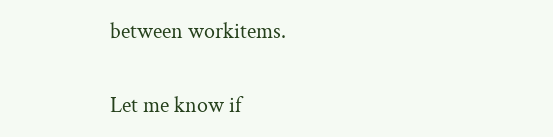between workitems.

Let me know if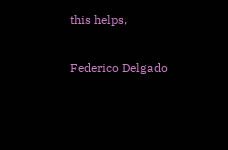this helps,

Federico Delgado